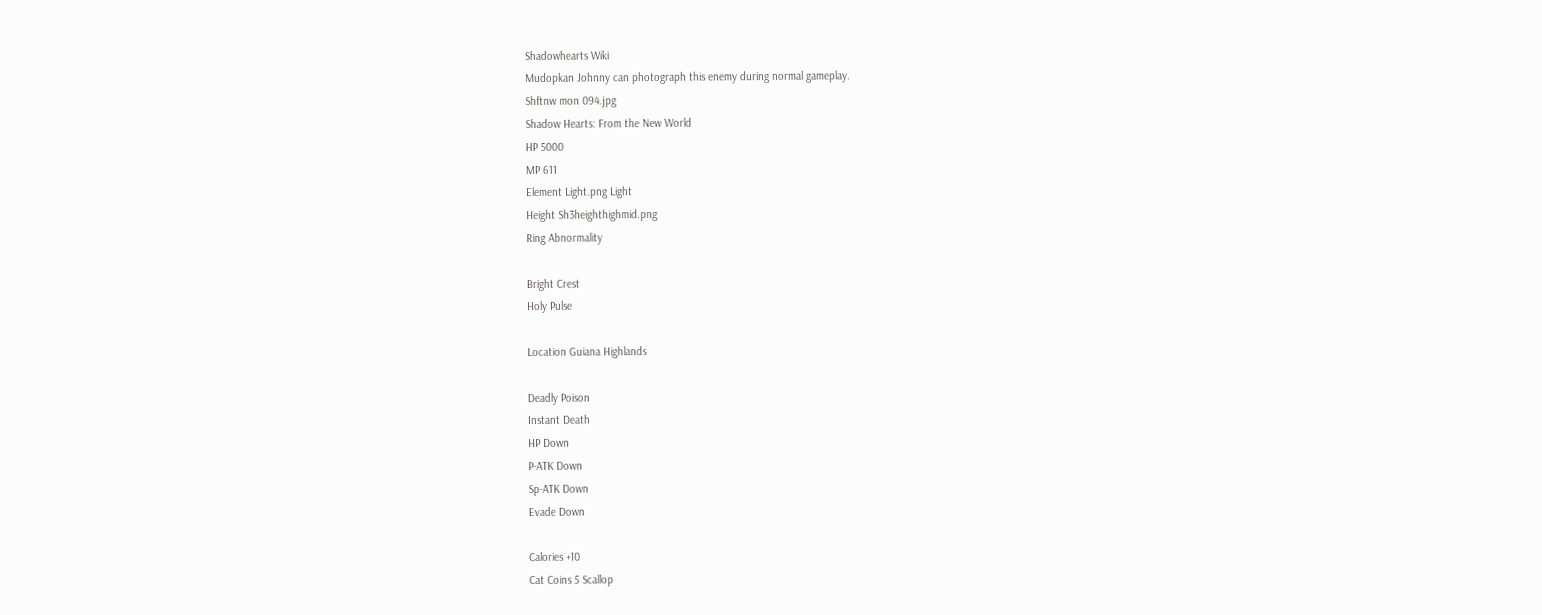Shadowhearts Wiki
Mudopkan Johnny can photograph this enemy during normal gameplay.
Shftnw mon 094.jpg
Shadow Hearts: From the New World
HP 5000
MP 611
Element Light.png Light
Height Sh3heighthighmid.png
Ring Abnormality

Bright Crest
Holy Pulse

Location Guiana Highlands

Deadly Poison
Instant Death
HP Down
P-ATK Down
Sp-ATK Down
Evade Down

Calories +10
Cat Coins 5 Scallop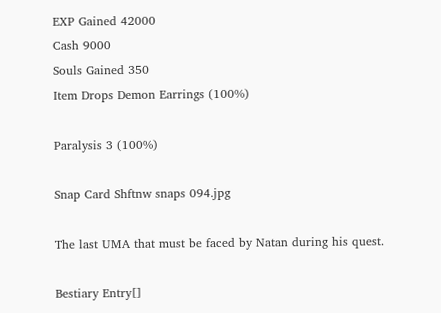EXP Gained 42000
Cash 9000
Souls Gained 350
Item Drops Demon Earrings (100%)

Paralysis 3 (100%)

Snap Card Shftnw snaps 094.jpg

The last UMA that must be faced by Natan during his quest.

Bestiary Entry[]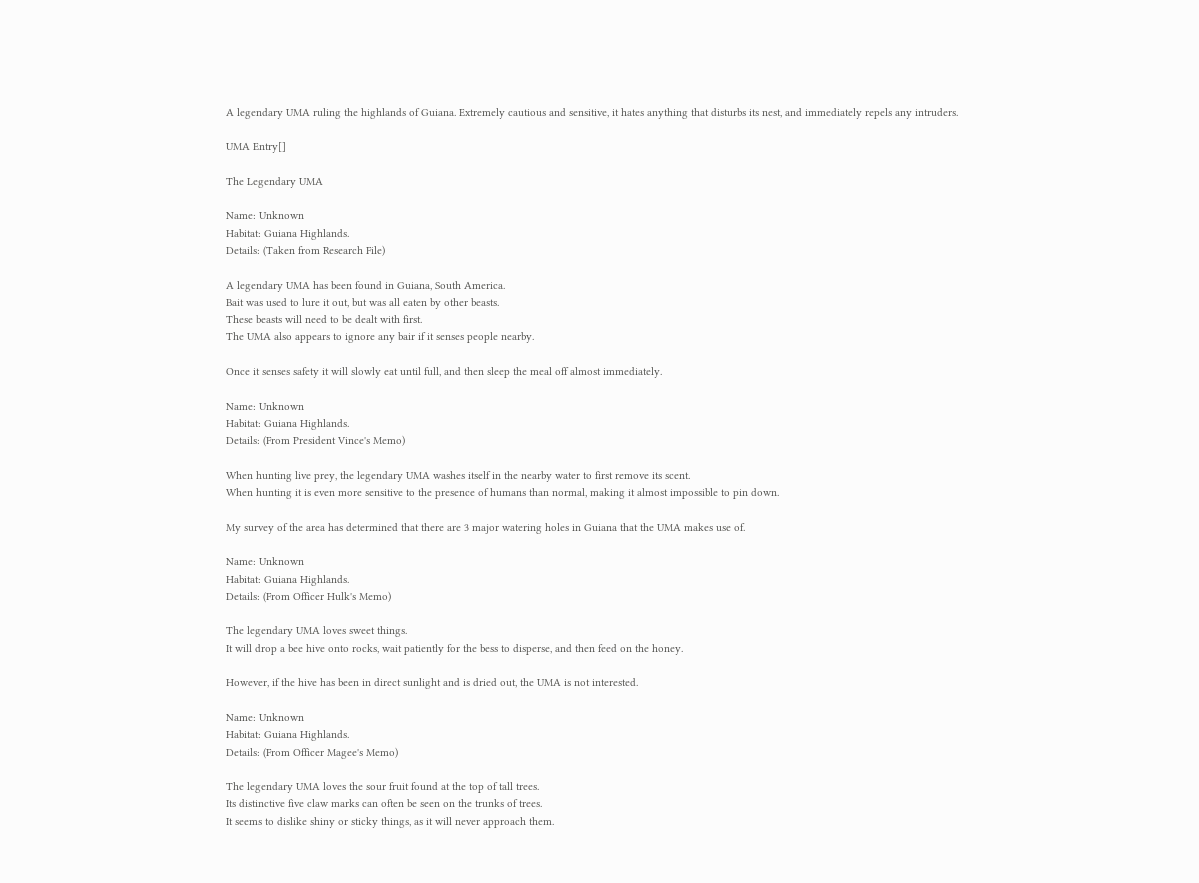A legendary UMA ruling the highlands of Guiana. Extremely cautious and sensitive, it hates anything that disturbs its nest, and immediately repels any intruders.

UMA Entry[]

The Legendary UMA

Name: Unknown
Habitat: Guiana Highlands.
Details: (Taken from Research File)

A legendary UMA has been found in Guiana, South America.
Bait was used to lure it out, but was all eaten by other beasts.
These beasts will need to be dealt with first.
The UMA also appears to ignore any bair if it senses people nearby.

Once it senses safety it will slowly eat until full, and then sleep the meal off almost immediately.

Name: Unknown
Habitat: Guiana Highlands.
Details: (From President Vince's Memo)

When hunting live prey, the legendary UMA washes itself in the nearby water to first remove its scent.
When hunting it is even more sensitive to the presence of humans than normal, making it almost impossible to pin down.

My survey of the area has determined that there are 3 major watering holes in Guiana that the UMA makes use of.

Name: Unknown
Habitat: Guiana Highlands.
Details: (From Officer Hulk's Memo)

The legendary UMA loves sweet things.
It will drop a bee hive onto rocks, wait patiently for the bess to disperse, and then feed on the honey.

However, if the hive has been in direct sunlight and is dried out, the UMA is not interested.

Name: Unknown
Habitat: Guiana Highlands.
Details: (From Officer Magee's Memo)

The legendary UMA loves the sour fruit found at the top of tall trees.
Its distinctive five claw marks can often be seen on the trunks of trees.
It seems to dislike shiny or sticky things, as it will never approach them.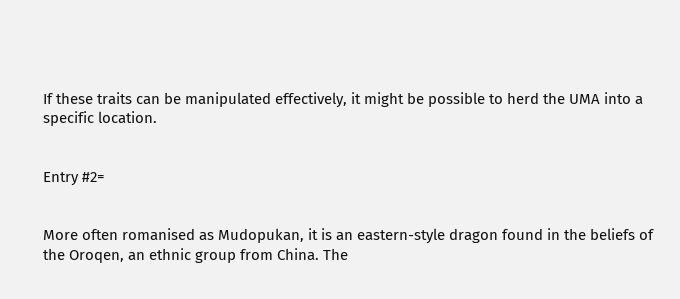If these traits can be manipulated effectively, it might be possible to herd the UMA into a specific location.


Entry #2=


More often romanised as Mudopukan, it is an eastern-style dragon found in the beliefs of the Oroqen, an ethnic group from China. The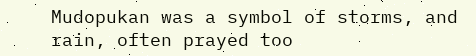Mudopukan was a symbol of storms, and rain, often prayed too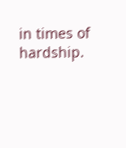in times of hardship.